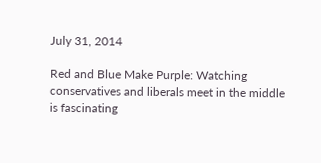July 31, 2014

Red and Blue Make Purple: Watching conservatives and liberals meet in the middle is fascinating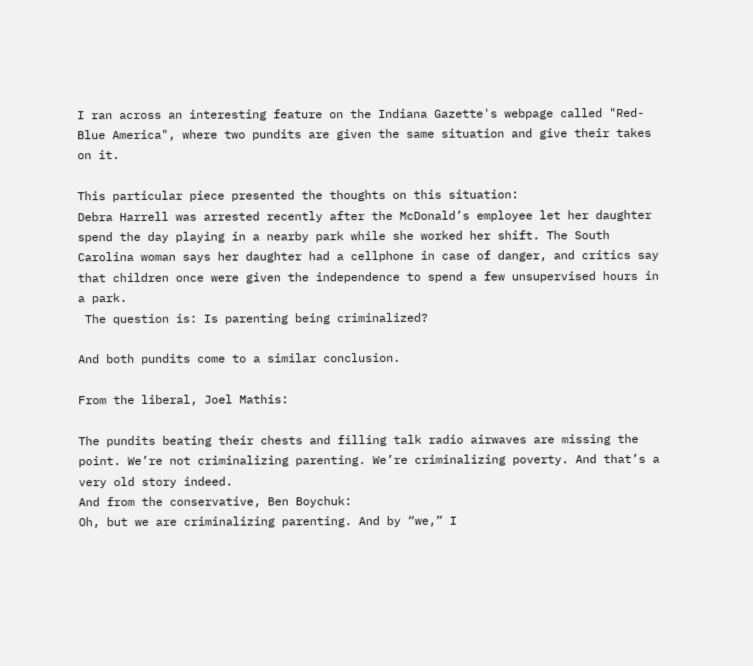I ran across an interesting feature on the Indiana Gazette's webpage called "Red-Blue America", where two pundits are given the same situation and give their takes on it.

This particular piece presented the thoughts on this situation:
Debra Harrell was arrested recently after the McDonald’s employee let her daughter spend the day playing in a nearby park while she worked her shift. The South Carolina woman says her daughter had a cellphone in case of danger, and critics say that children once were given the independence to spend a few unsupervised hours in a park.
 The question is: Is parenting being criminalized?

And both pundits come to a similar conclusion.

From the liberal, Joel Mathis:

The pundits beating their chests and filling talk radio airwaves are missing the point. We’re not criminalizing parenting. We’re criminalizing poverty. And that’s a very old story indeed.
And from the conservative, Ben Boychuk:
Oh, but we are criminalizing parenting. And by “we,” I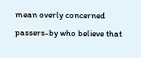mean overly concerned passers-by who believe that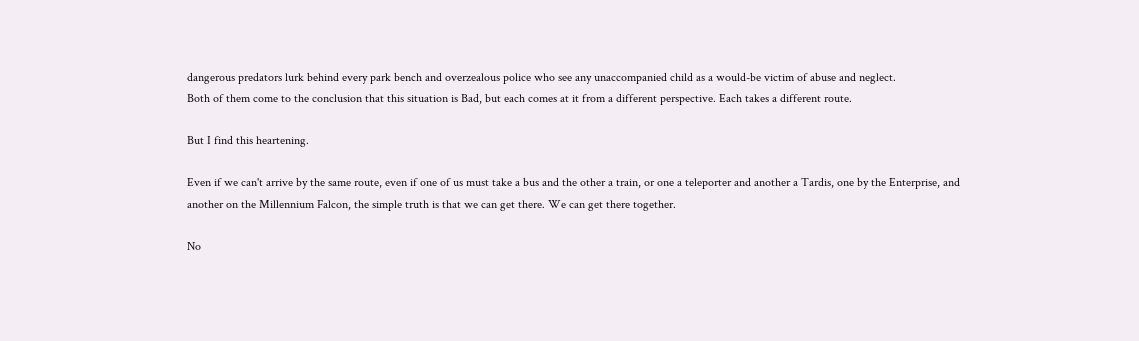dangerous predators lurk behind every park bench and overzealous police who see any unaccompanied child as a would-be victim of abuse and neglect.
Both of them come to the conclusion that this situation is Bad, but each comes at it from a different perspective. Each takes a different route.

But I find this heartening.

Even if we can't arrive by the same route, even if one of us must take a bus and the other a train, or one a teleporter and another a Tardis, one by the Enterprise, and another on the Millennium Falcon, the simple truth is that we can get there. We can get there together.

No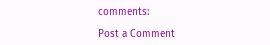comments:

Post a Comment